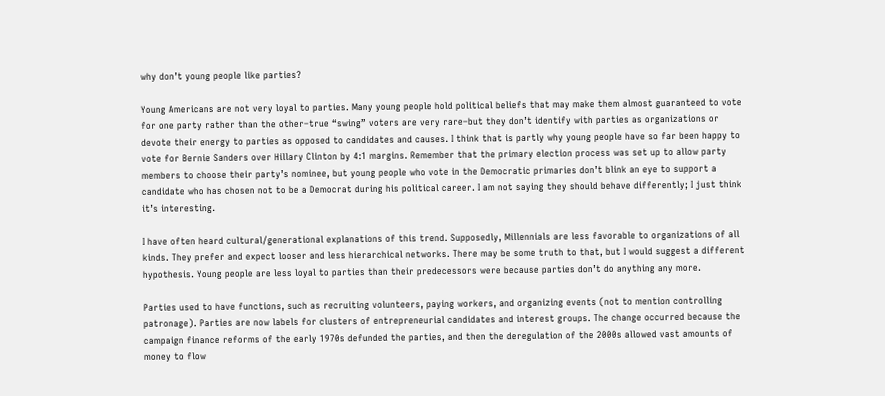why don’t young people like parties?

Young Americans are not very loyal to parties. Many young people hold political beliefs that may make them almost guaranteed to vote for one party rather than the other–true “swing” voters are very rare–but they don’t identify with parties as organizations or devote their energy to parties as opposed to candidates and causes. I think that is partly why young people have so far been happy to vote for Bernie Sanders over Hillary Clinton by 4:1 margins. Remember that the primary election process was set up to allow party members to choose their party’s nominee, but young people who vote in the Democratic primaries don’t blink an eye to support a candidate who has chosen not to be a Democrat during his political career. I am not saying they should behave differently; I just think it’s interesting.

I have often heard cultural/generational explanations of this trend. Supposedly, Millennials are less favorable to organizations of all kinds. They prefer and expect looser and less hierarchical networks. There may be some truth to that, but I would suggest a different hypothesis. Young people are less loyal to parties than their predecessors were because parties don’t do anything any more.

Parties used to have functions, such as recruiting volunteers, paying workers, and organizing events (not to mention controlling patronage). Parties are now labels for clusters of entrepreneurial candidates and interest groups. The change occurred because the campaign finance reforms of the early 1970s defunded the parties, and then the deregulation of the 2000s allowed vast amounts of money to flow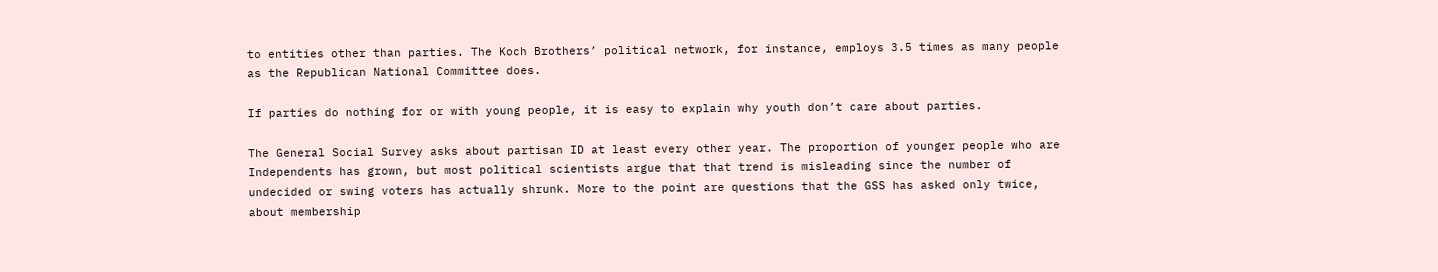to entities other than parties. The Koch Brothers’ political network, for instance, employs 3.5 times as many people as the Republican National Committee does.

If parties do nothing for or with young people, it is easy to explain why youth don’t care about parties.

The General Social Survey asks about partisan ID at least every other year. The proportion of younger people who are Independents has grown, but most political scientists argue that that trend is misleading since the number of undecided or swing voters has actually shrunk. More to the point are questions that the GSS has asked only twice, about membership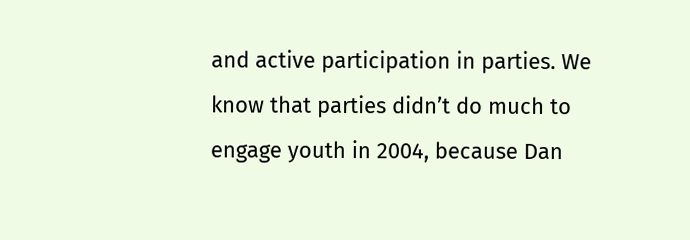and active participation in parties. We know that parties didn’t do much to engage youth in 2004, because Dan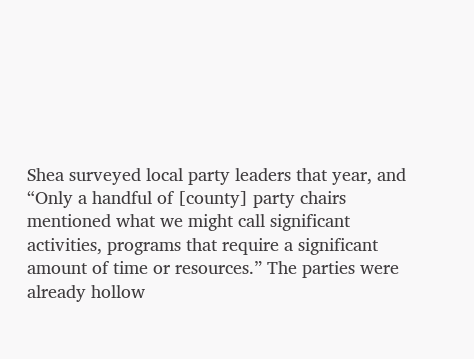Shea surveyed local party leaders that year, and “Only a handful of [county] party chairs mentioned what we might call significant activities, programs that require a significant amount of time or resources.” The parties were already hollow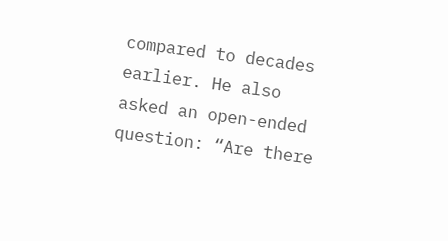compared to decades earlier. He also asked an open-ended question: “Are there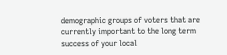demographic groups of voters that are currently important to the long term success of your local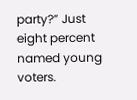party?” Just eight percent named young voters.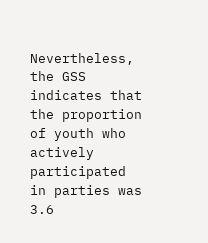Nevertheless, the GSS indicates that the proportion of youth who actively participated in parties was 3.6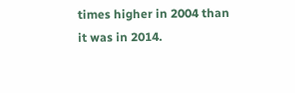times higher in 2004 than it was in 2014.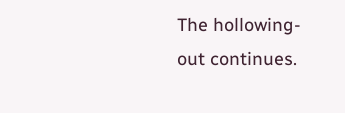The hollowing-out continues.